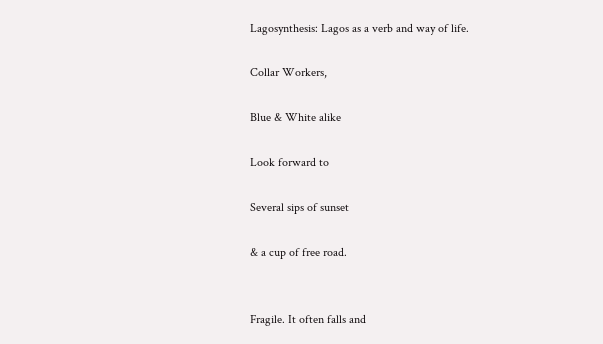Lagosynthesis: Lagos as a verb and way of life.

Collar Workers,

Blue & White alike

Look forward to

Several sips of sunset

& a cup of free road.


Fragile. It often falls and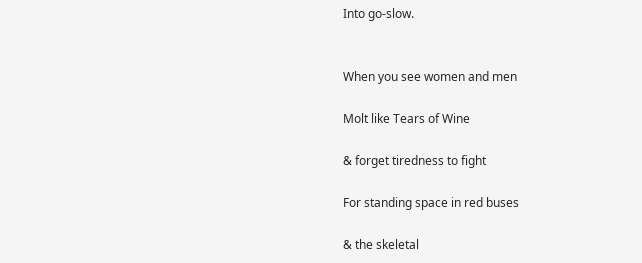Into go-slow.


When you see women and men

Molt like Tears of Wine

& forget tiredness to fight

For standing space in red buses

& the skeletal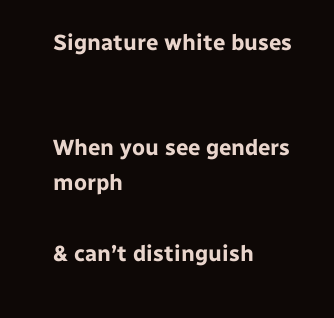Signature white buses


When you see genders morph

& can’t distinguish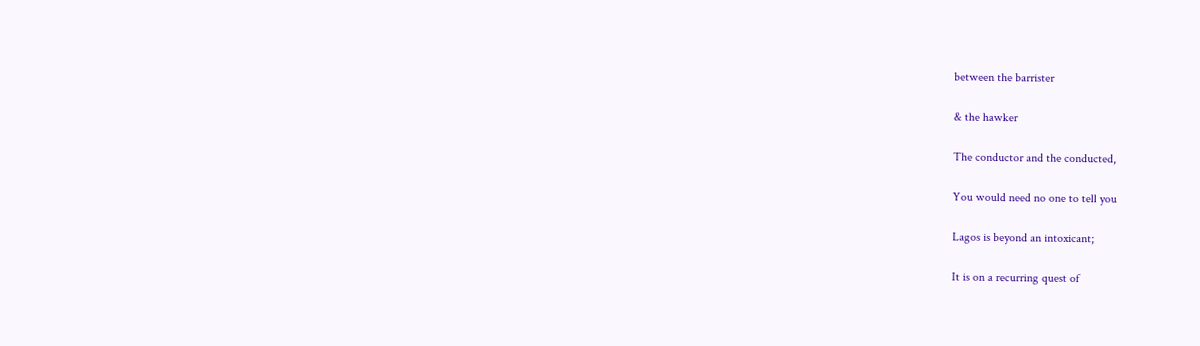between the barrister

& the hawker

The conductor and the conducted,

You would need no one to tell you

Lagos is beyond an intoxicant;

It is on a recurring quest of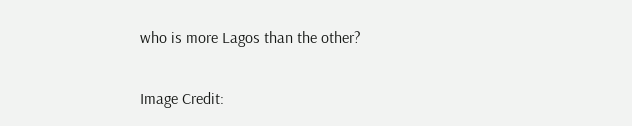who is more Lagos than the other?

Image Credit: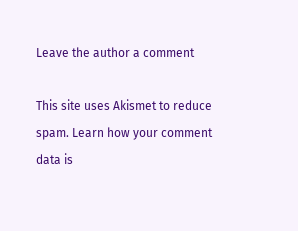Leave the author a comment

This site uses Akismet to reduce spam. Learn how your comment data is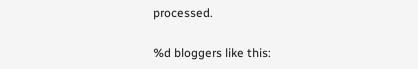processed.

%d bloggers like this: